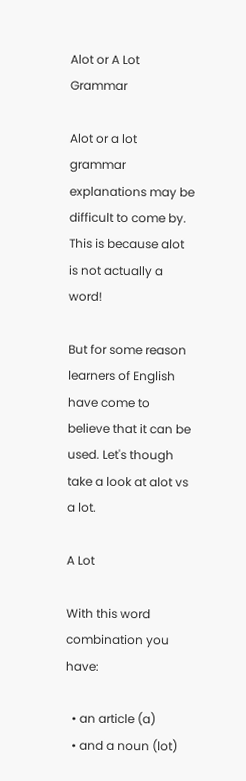Alot or A Lot Grammar

Alot or a lot grammar explanations may be difficult to come by. This is because alot is not actually a word!

But for some reason learners of English have come to believe that it can be used. Let's though take a look at alot vs a lot.

A Lot

With this word combination you have:

  • an article (a)
  • and a noun (lot)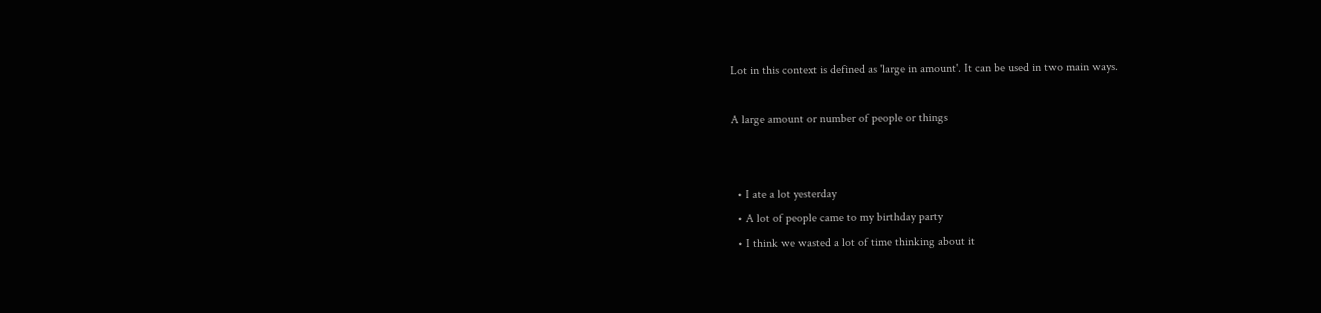Lot in this context is defined as 'large in amount'. It can be used in two main ways.

A large amount or number of people or things


  • I ate a lot yesterday
  • A lot of people came to my birthday party
  • I think we wasted a lot of time thinking about it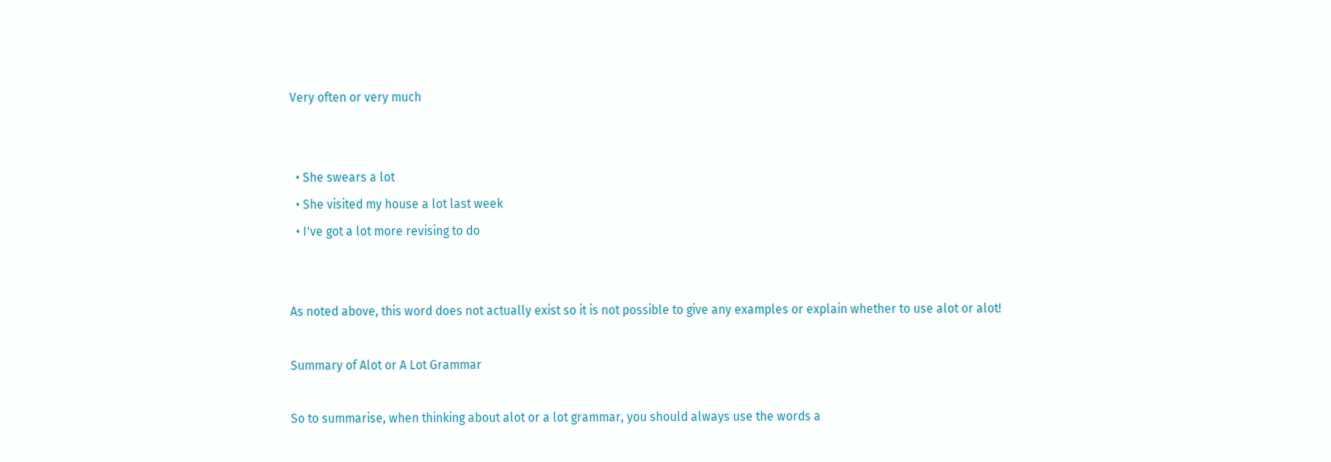Very often or very much


  • She swears a lot
  • She visited my house a lot last week
  • I've got a lot more revising to do


As noted above, this word does not actually exist so it is not possible to give any examples or explain whether to use alot or alot!

Summary of Alot or A Lot Grammar

So to summarise, when thinking about alot or a lot grammar, you should always use the words a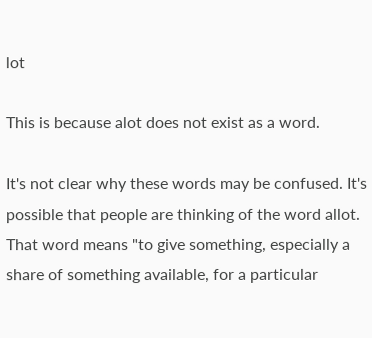lot

This is because alot does not exist as a word.

It's not clear why these words may be confused. It's possible that people are thinking of the word allot. That word means "to give something, especially a share of something available, for a particular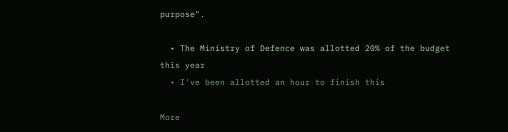purpose".

  • The Ministry of Defence was allotted 20% of the budget this year
  • I've been allotted an hour to finish this

More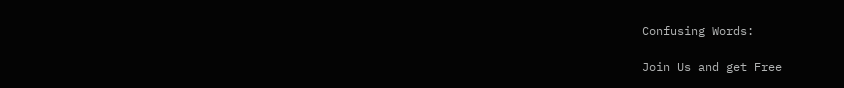Confusing Words:

Join Us and get Free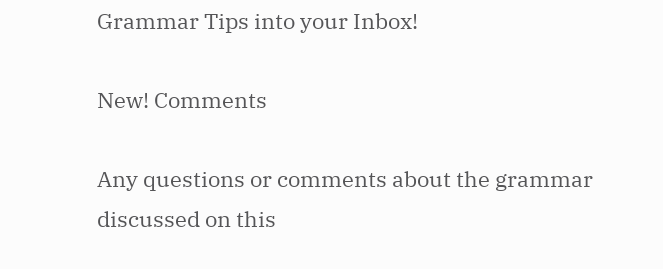Grammar Tips into your Inbox!

New! Comments

Any questions or comments about the grammar discussed on this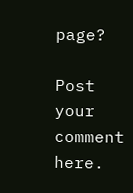page?

Post your comment here.